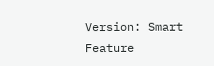Version: Smart Feature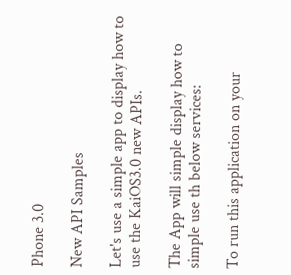Phone 3.0

New API Samples

Let's use a simple app to display how to use the KaiOS3.0 new APIs.

The App will simple display how to simple use th below services:

To run this application on your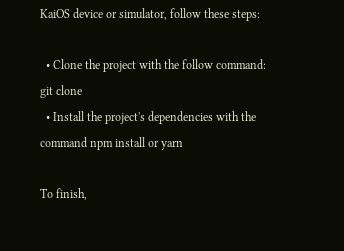KaiOS device or simulator, follow these steps:

  • Clone the project with the follow command:
git clone
  • Install the project's dependencies with the command npm install or yarn

To finish,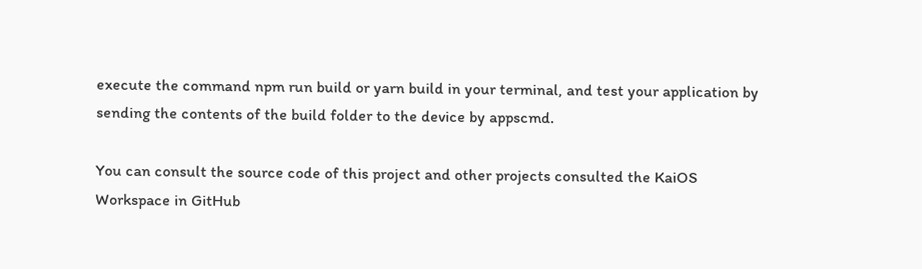execute the command npm run build or yarn build in your terminal, and test your application by sending the contents of the build folder to the device by appscmd.

You can consult the source code of this project and other projects consulted the KaiOS Workspace in GitHub